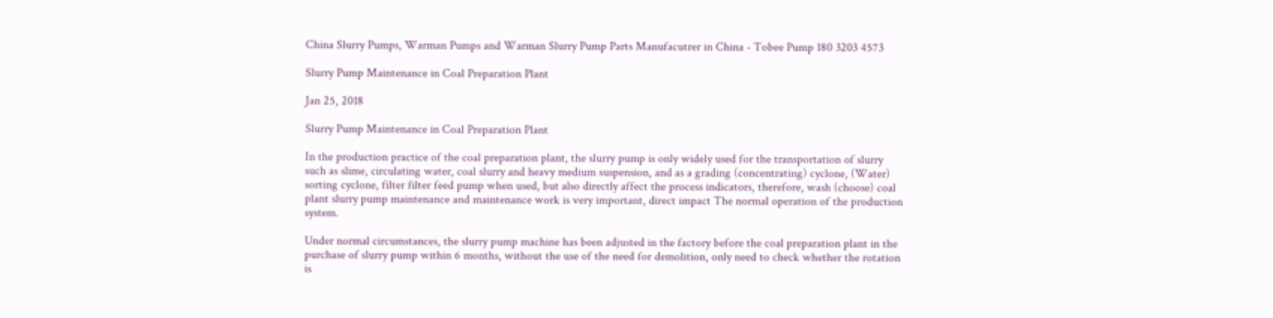China Slurry Pumps, Warman Pumps and Warman Slurry Pump Parts Manufacutrer in China - Tobee Pump 180 3203 4573

Slurry Pump Maintenance in Coal Preparation Plant

Jan 25, 2018

Slurry Pump Maintenance in Coal Preparation Plant

In the production practice of the coal preparation plant, the slurry pump is only widely used for the transportation of slurry such as slime, circulating water, coal slurry and heavy medium suspension, and as a grading (concentrating) cyclone, (Water) sorting cyclone, filter filter feed pump when used, but also directly affect the process indicators, therefore, wash (choose) coal plant slurry pump maintenance and maintenance work is very important, direct impact The normal operation of the production system.

Under normal circumstances, the slurry pump machine has been adjusted in the factory before the coal preparation plant in the purchase of slurry pump within 6 months, without the use of the need for demolition, only need to check whether the rotation is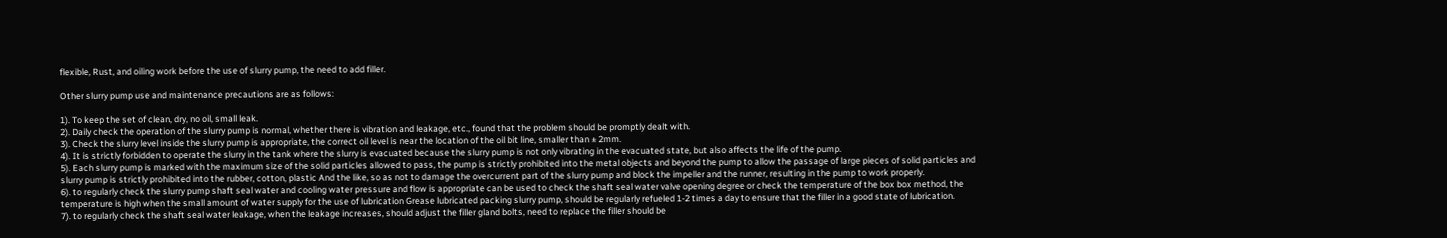flexible, Rust, and oiling work before the use of slurry pump, the need to add filler.

Other slurry pump use and maintenance precautions are as follows:

1). To keep the set of clean, dry, no oil, small leak.
2). Daily check the operation of the slurry pump is normal, whether there is vibration and leakage, etc., found that the problem should be promptly dealt with.
3). Check the slurry level inside the slurry pump is appropriate, the correct oil level is near the location of the oil bit line, smaller than ± 2mm.
4). It is strictly forbidden to operate the slurry in the tank where the slurry is evacuated because the slurry pump is not only vibrating in the evacuated state, but also affects the life of the pump.
5). Each slurry pump is marked with the maximum size of the solid particles allowed to pass, the pump is strictly prohibited into the metal objects and beyond the pump to allow the passage of large pieces of solid particles and slurry pump is strictly prohibited into the rubber, cotton, plastic And the like, so as not to damage the overcurrent part of the slurry pump and block the impeller and the runner, resulting in the pump to work properly.
6). to regularly check the slurry pump shaft seal water and cooling water pressure and flow is appropriate can be used to check the shaft seal water valve opening degree or check the temperature of the box box method, the temperature is high when the small amount of water supply for the use of lubrication Grease lubricated packing slurry pump, should be regularly refueled 1-2 times a day to ensure that the filler in a good state of lubrication.
7). to regularly check the shaft seal water leakage, when the leakage increases, should adjust the filler gland bolts, need to replace the filler should be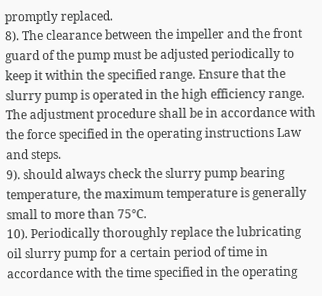promptly replaced.
8). The clearance between the impeller and the front guard of the pump must be adjusted periodically to keep it within the specified range. Ensure that the slurry pump is operated in the high efficiency range. The adjustment procedure shall be in accordance with the force specified in the operating instructions Law and steps.
9). should always check the slurry pump bearing temperature, the maximum temperature is generally small to more than 75℃.
10). Periodically thoroughly replace the lubricating oil slurry pump for a certain period of time in accordance with the time specified in the operating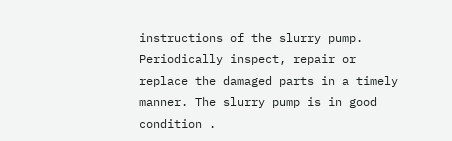instructions of the slurry pump. Periodically inspect, repair or replace the damaged parts in a timely manner. The slurry pump is in good condition .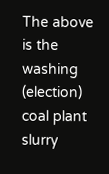The above is the washing (election) coal plant slurry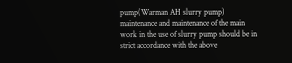pump(Warman AH slurry pump) maintenance and maintenance of the main work in the use of slurry pump should be in strict accordance with the above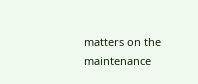matters on the maintenance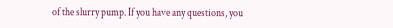of the slurry pump. If you have any questions, you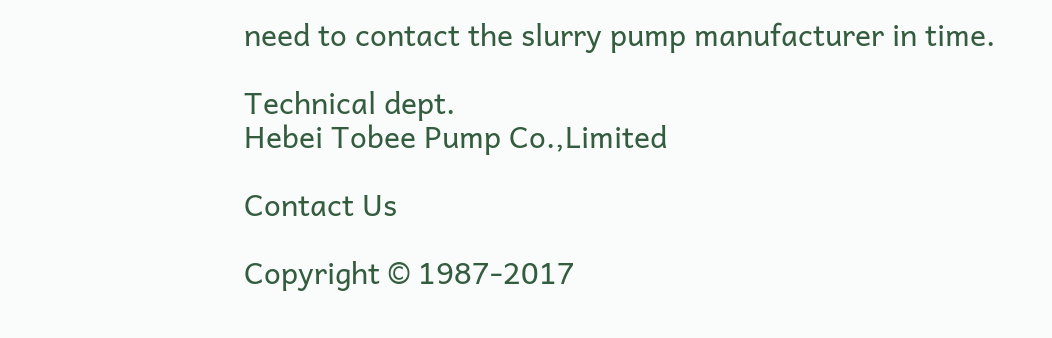need to contact the slurry pump manufacturer in time.

Technical dept.
Hebei Tobee Pump Co.,Limited

Contact Us

Copyright © 1987-2017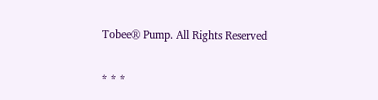Tobee® Pump. All Rights Reserved

* * *